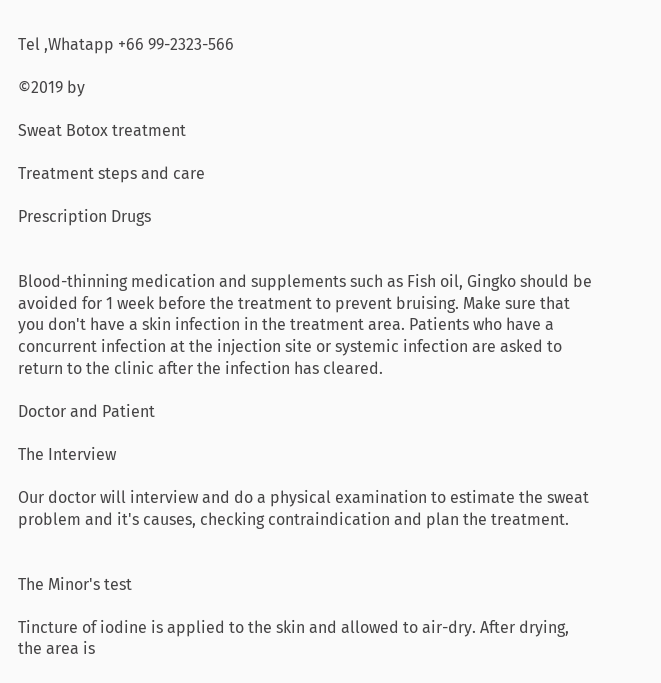Tel ,Whatapp +66 99-2323-566

©2019 by

Sweat Botox treatment

Treatment steps and care

Prescription Drugs


Blood-thinning medication and supplements such as Fish oil, Gingko should be avoided for 1 week before the treatment to prevent bruising. Make sure that you don't have a skin infection in the treatment area. Patients who have a concurrent infection at the injection site or systemic infection are asked to return to the clinic after the infection has cleared.

Doctor and Patient

The Interview

Our doctor will interview and do a physical examination to estimate the sweat problem and it's causes, checking contraindication and plan the treatment.


The Minor's test

Tincture of iodine is applied to the skin and allowed to air-dry. After drying, the area is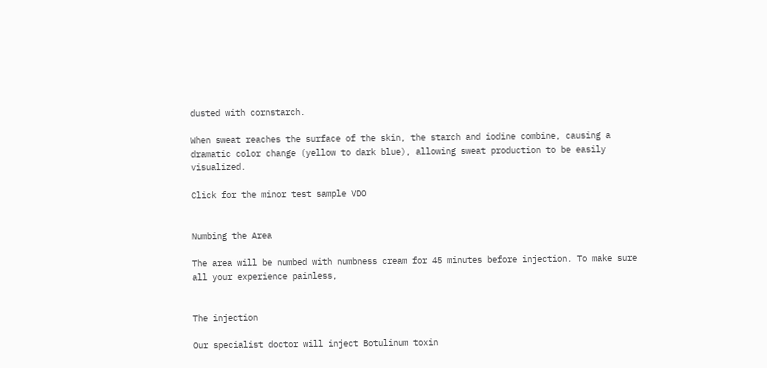dusted with cornstarch.

When sweat reaches the surface of the skin, the starch and iodine combine, causing a dramatic color change (yellow to dark blue), allowing sweat production to be easily visualized.

Click for the minor test sample VDO


Numbing the Area

The area will be numbed with numbness cream for 45 minutes before injection. To make sure all your experience painless,


The injection

Our specialist doctor will inject Botulinum toxin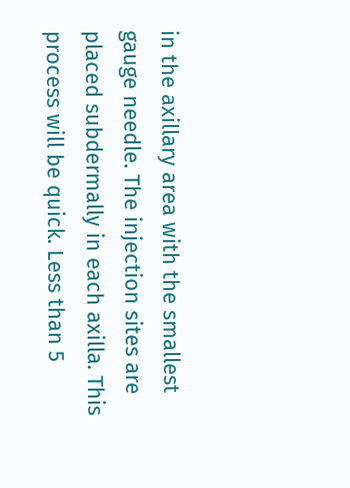in the axillary area with the smallest gauge needle. The injection sites are placed subdermally in each axilla. This process will be quick. Less than 5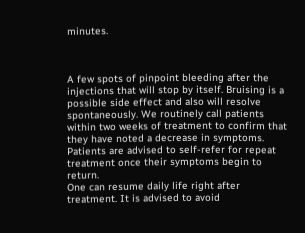minutes.



A few spots of pinpoint bleeding after the injections that will stop by itself. Bruising is a possible side effect and also will resolve spontaneously. We routinely call patients within two weeks of treatment to confirm that they have noted a decrease in symptoms. Patients are advised to self-refer for repeat treatment once their symptoms begin to return.
One can resume daily life right after treatment. It is advised to avoid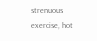strenuous exercise, hot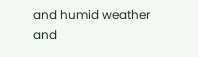and humid weather and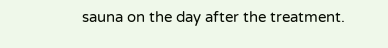sauna on the day after the treatment.